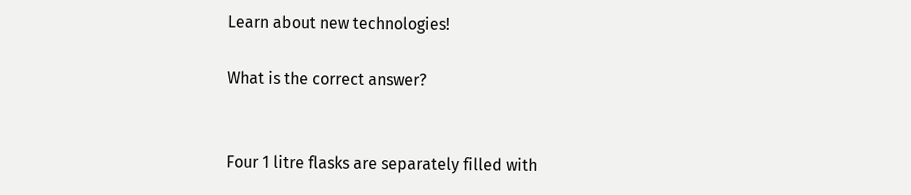Learn about new technologies!

What is the correct answer?


Four 1 litre flasks are separately filled with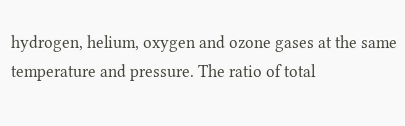hydrogen, helium, oxygen and ozone gases at the same temperature and pressure. The ratio of total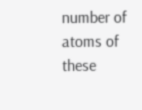number of atoms of these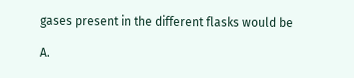gases present in the different flasks would be

A.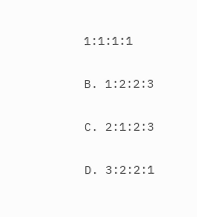1:1:1:1

B. 1:2:2:3

C. 2:1:2:3

D. 3:2:2:1